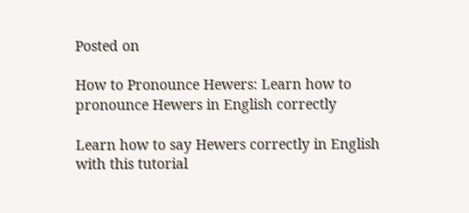Posted on

How to Pronounce Hewers: Learn how to pronounce Hewers in English correctly

Learn how to say Hewers correctly in English with this tutorial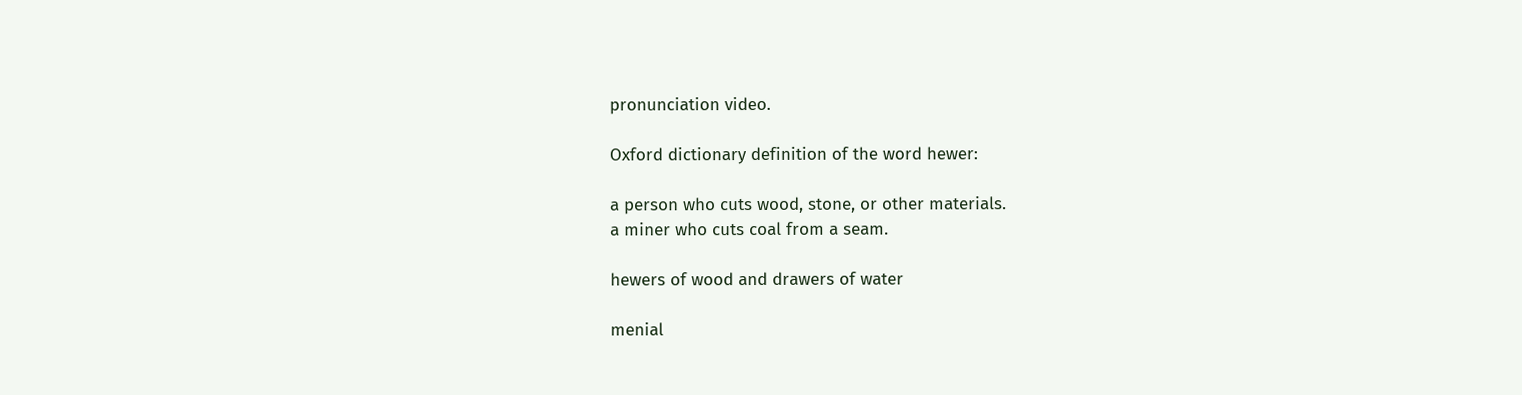pronunciation video.

Oxford dictionary definition of the word hewer:

a person who cuts wood, stone, or other materials.
a miner who cuts coal from a seam.

hewers of wood and drawers of water

menial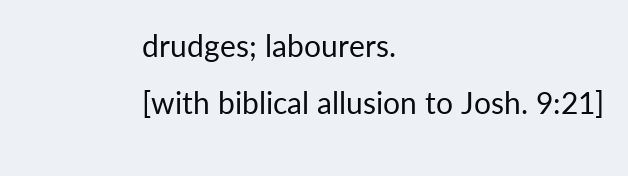drudges; labourers.
[with biblical allusion to Josh. 9:21]